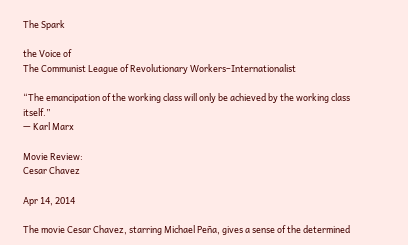The Spark

the Voice of
The Communist League of Revolutionary Workers–Internationalist

“The emancipation of the working class will only be achieved by the working class itself.”
— Karl Marx

Movie Review:
Cesar Chavez

Apr 14, 2014

The movie Cesar Chavez, starring Michael Peña, gives a sense of the determined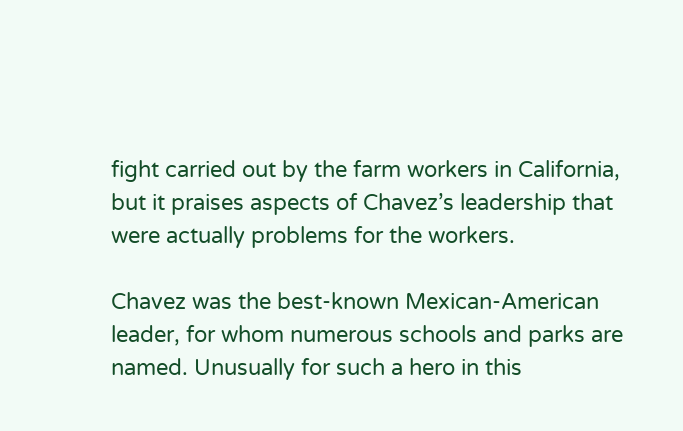fight carried out by the farm workers in California, but it praises aspects of Chavez’s leadership that were actually problems for the workers.

Chavez was the best-known Mexican-American leader, for whom numerous schools and parks are named. Unusually for such a hero in this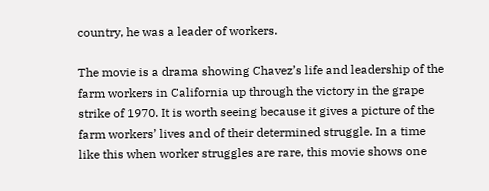country, he was a leader of workers.

The movie is a drama showing Chavez’s life and leadership of the farm workers in California up through the victory in the grape strike of 1970. It is worth seeing because it gives a picture of the farm workers’ lives and of their determined struggle. In a time like this when worker struggles are rare, this movie shows one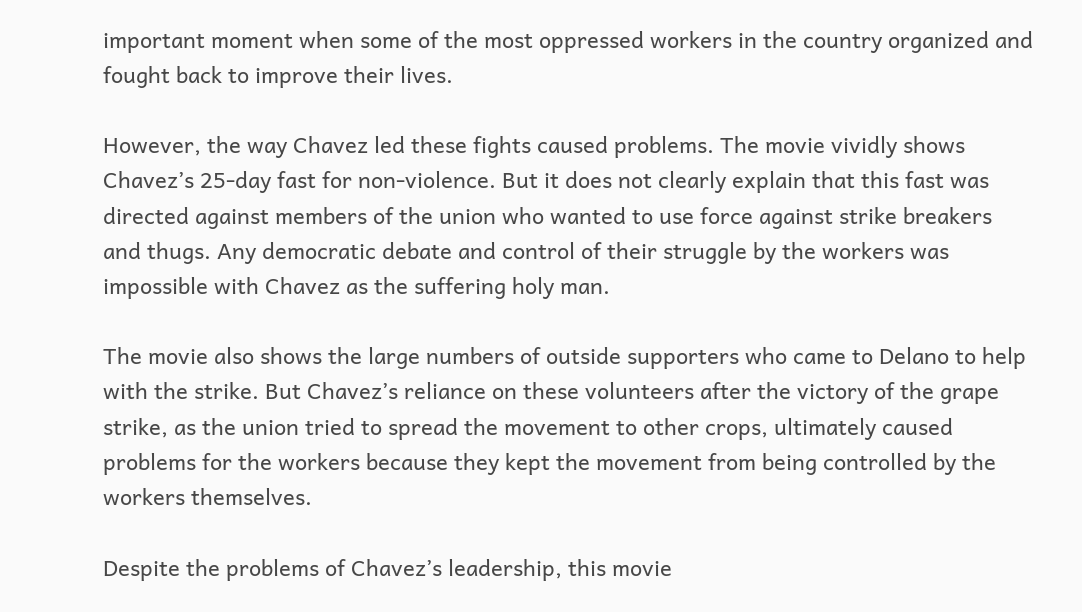important moment when some of the most oppressed workers in the country organized and fought back to improve their lives.

However, the way Chavez led these fights caused problems. The movie vividly shows Chavez’s 25-day fast for non-violence. But it does not clearly explain that this fast was directed against members of the union who wanted to use force against strike breakers and thugs. Any democratic debate and control of their struggle by the workers was impossible with Chavez as the suffering holy man.

The movie also shows the large numbers of outside supporters who came to Delano to help with the strike. But Chavez’s reliance on these volunteers after the victory of the grape strike, as the union tried to spread the movement to other crops, ultimately caused problems for the workers because they kept the movement from being controlled by the workers themselves.

Despite the problems of Chavez’s leadership, this movie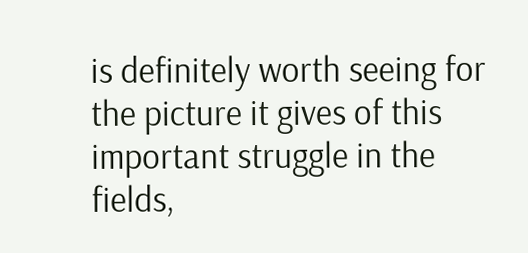is definitely worth seeing for the picture it gives of this important struggle in the fields,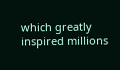which greatly inspired millions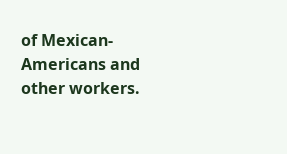of Mexican-Americans and other workers.